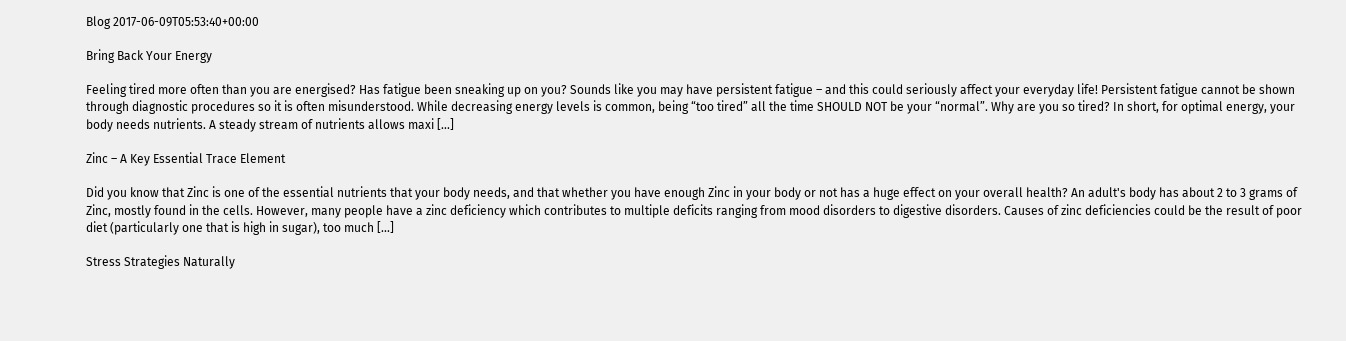Blog 2017-06-09T05:53:40+00:00

Bring Back Your Energy

Feeling tired more often than you are energised? Has fatigue been sneaking up on you? Sounds like you may have persistent fatigue – and this could seriously affect your everyday life! Persistent fatigue cannot be shown through diagnostic procedures so it is often misunderstood. While decreasing energy levels is common, being “too tired” all the time SHOULD NOT be your “normal”. Why are you so tired? In short, for optimal energy, your body needs nutrients. A steady stream of nutrients allows maxi [...]

Zinc – A Key Essential Trace Element

Did you know that Zinc is one of the essential nutrients that your body needs, and that whether you have enough Zinc in your body or not has a huge effect on your overall health? An adult's body has about 2 to 3 grams of Zinc, mostly found in the cells. However, many people have a zinc deficiency which contributes to multiple deficits ranging from mood disorders to digestive disorders. Causes of zinc deficiencies could be the result of poor diet (particularly one that is high in sugar), too much [...]

Stress Strategies Naturally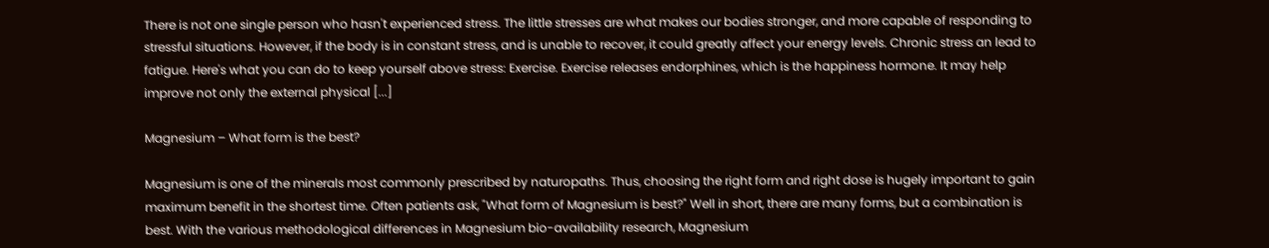There is not one single person who hasn't experienced stress. The little stresses are what makes our bodies stronger, and more capable of responding to stressful situations. However, if the body is in constant stress, and is unable to recover, it could greatly affect your energy levels. Chronic stress an lead to fatigue. Here's what you can do to keep yourself above stress: Exercise. Exercise releases endorphines, which is the happiness hormone. It may help improve not only the external physical [...]

Magnesium – What form is the best?

Magnesium is one of the minerals most commonly prescribed by naturopaths. Thus, choosing the right form and right dose is hugely important to gain maximum benefit in the shortest time. Often patients ask, "What form of Magnesium is best?" Well in short, there are many forms, but a combination is best. With the various methodological differences in Magnesium bio-availability research, Magnesium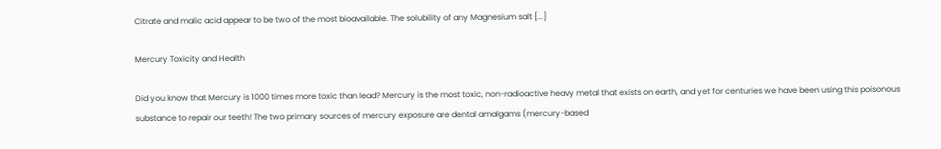Citrate and malic acid appear to be two of the most bioavailable. The solubility of any Magnesium salt [...]

Mercury Toxicity and Health

Did you know that Mercury is 1000 times more toxic than lead? Mercury is the most toxic, non-radioactive heavy metal that exists on earth, and yet for centuries we have been using this poisonous substance to repair our teeth! The two primary sources of mercury exposure are dental amalgams (mercury-based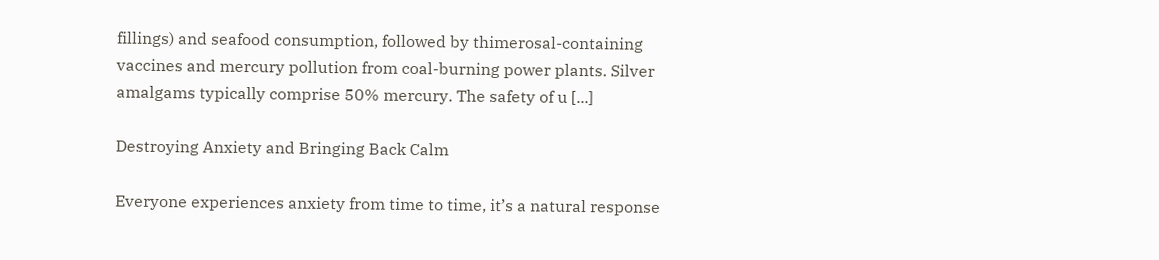fillings) and seafood consumption, followed by thimerosal-containing vaccines and mercury pollution from coal-burning power plants. Silver amalgams typically comprise 50% mercury. The safety of u [...]

Destroying Anxiety and Bringing Back Calm

Everyone experiences anxiety from time to time, it’s a natural response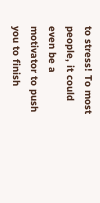to stress! To most people, it could even be a motivator to push you to finish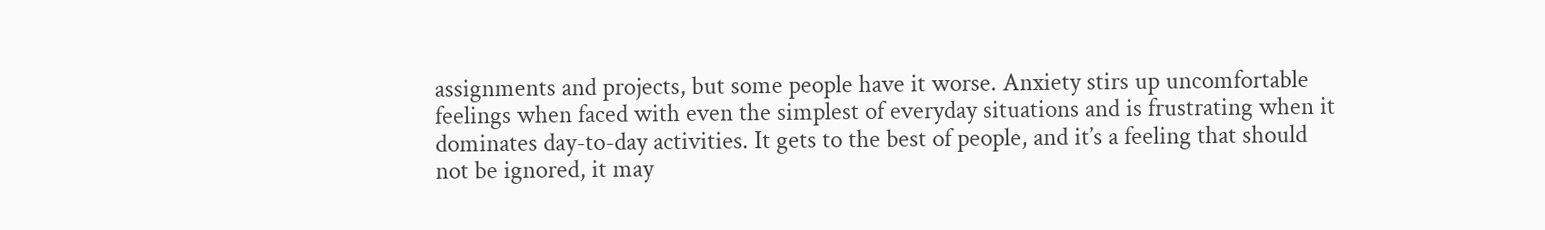assignments and projects, but some people have it worse. Anxiety stirs up uncomfortable feelings when faced with even the simplest of everyday situations and is frustrating when it dominates day-to-day activities. It gets to the best of people, and it’s a feeling that should not be ignored, it may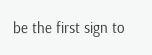be the first sign to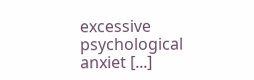excessive psychological anxiet [...]